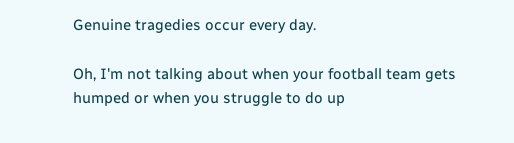Genuine tragedies occur every day.

Oh, I'm not talking about when your football team gets humped or when you struggle to do up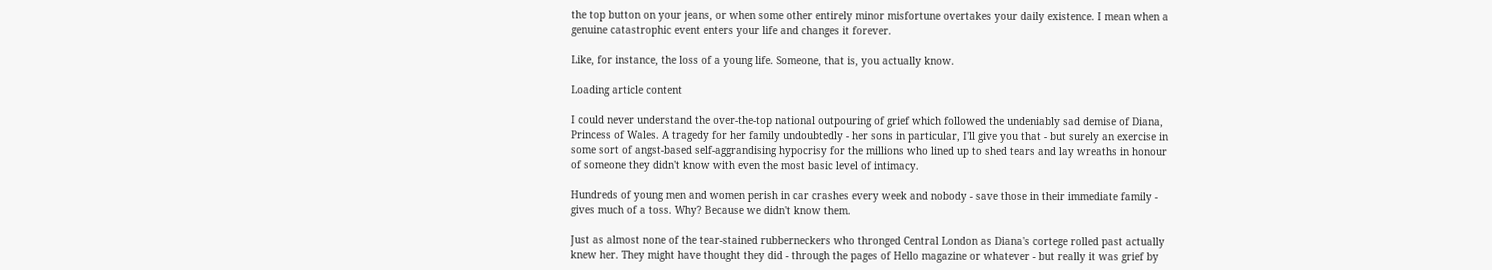the top button on your jeans, or when some other entirely minor misfortune overtakes your daily existence. I mean when a genuine catastrophic event enters your life and changes it forever.

Like, for instance, the loss of a young life. Someone, that is, you actually know.

Loading article content

I could never understand the over-the-top national outpouring of grief which followed the undeniably sad demise of Diana, Princess of Wales. A tragedy for her family undoubtedly - her sons in particular, I'll give you that - but surely an exercise in some sort of angst-based self-aggrandising hypocrisy for the millions who lined up to shed tears and lay wreaths in honour of someone they didn't know with even the most basic level of intimacy.

Hundreds of young men and women perish in car crashes every week and nobody - save those in their immediate family - gives much of a toss. Why? Because we didn't know them.

Just as almost none of the tear-stained rubberneckers who thronged Central London as Diana's cortege rolled past actually knew her. They might have thought they did - through the pages of Hello magazine or whatever - but really it was grief by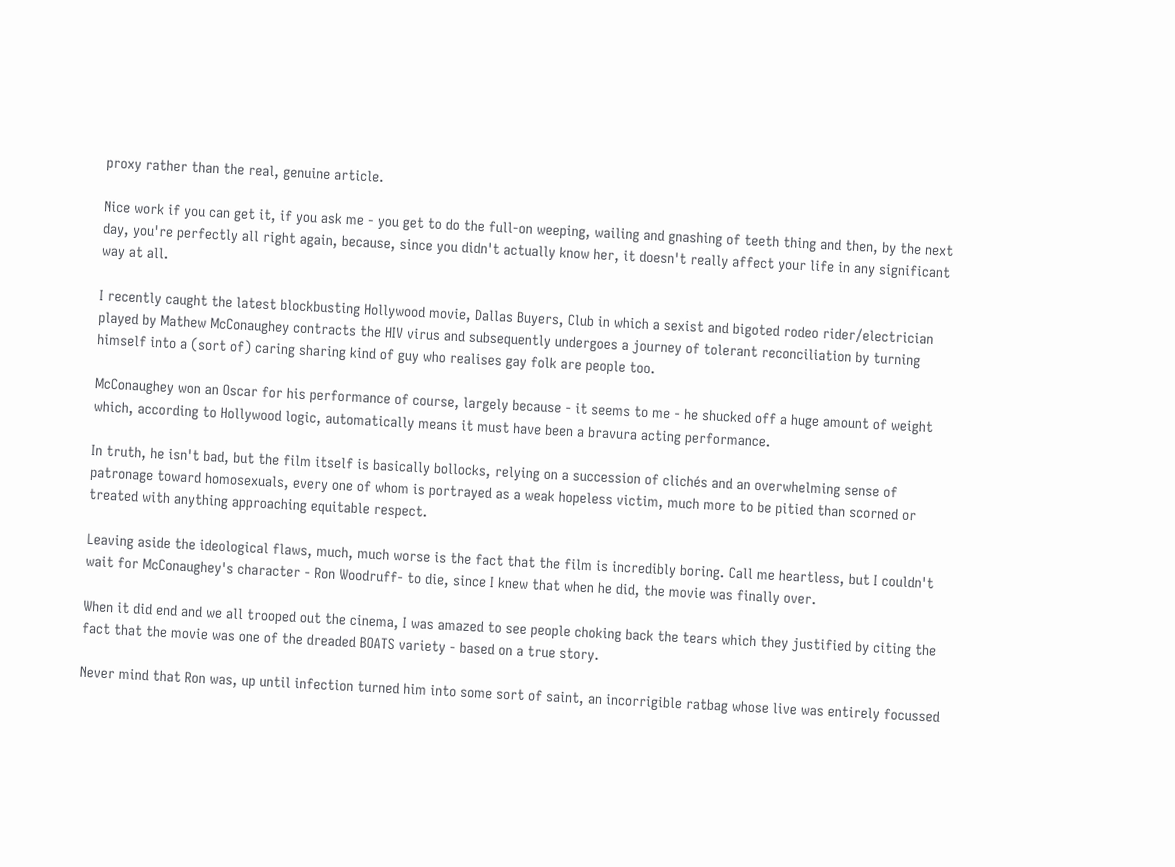proxy rather than the real, genuine article.

Nice work if you can get it, if you ask me - you get to do the full-on weeping, wailing and gnashing of teeth thing and then, by the next day, you're perfectly all right again, because, since you didn't actually know her, it doesn't really affect your life in any significant way at all.

I recently caught the latest blockbusting Hollywood movie, Dallas Buyers, Club in which a sexist and bigoted rodeo rider/electrician played by Mathew McConaughey contracts the HIV virus and subsequently undergoes a journey of tolerant reconciliation by turning himself into a (sort of) caring sharing kind of guy who realises gay folk are people too.

McConaughey won an Oscar for his performance of course, largely because - it seems to me - he shucked off a huge amount of weight which, according to Hollywood logic, automatically means it must have been a bravura acting performance.

In truth, he isn't bad, but the film itself is basically bollocks, relying on a succession of clichés and an overwhelming sense of patronage toward homosexuals, every one of whom is portrayed as a weak hopeless victim, much more to be pitied than scorned or treated with anything approaching equitable respect.

Leaving aside the ideological flaws, much, much worse is the fact that the film is incredibly boring. Call me heartless, but I couldn't wait for McConaughey's character - Ron Woodruff- to die, since I knew that when he did, the movie was finally over.

When it did end and we all trooped out the cinema, I was amazed to see people choking back the tears which they justified by citing the fact that the movie was one of the dreaded BOATS variety - based on a true story.

Never mind that Ron was, up until infection turned him into some sort of saint, an incorrigible ratbag whose live was entirely focussed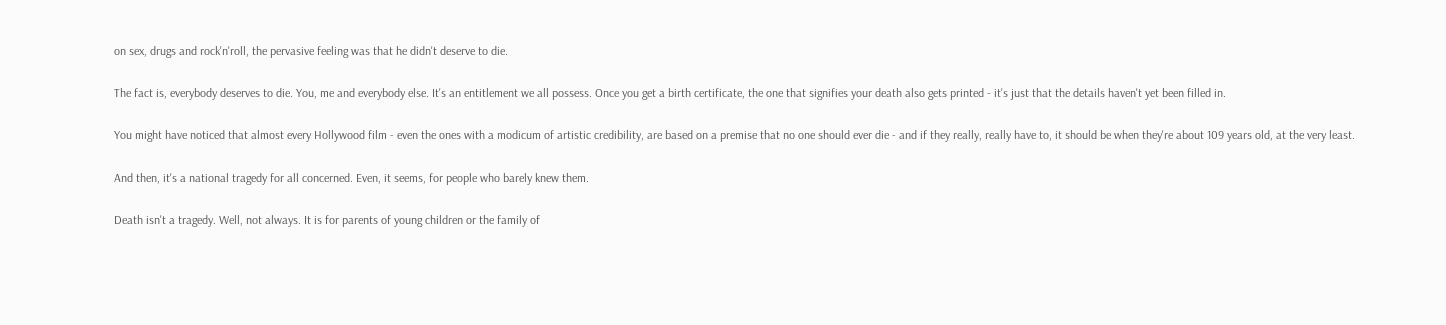on sex, drugs and rock'n'roll, the pervasive feeling was that he didn't deserve to die.

The fact is, everybody deserves to die. You, me and everybody else. It's an entitlement we all possess. Once you get a birth certificate, the one that signifies your death also gets printed - it's just that the details haven't yet been filled in.

You might have noticed that almost every Hollywood film - even the ones with a modicum of artistic credibility, are based on a premise that no one should ever die - and if they really, really have to, it should be when they're about 109 years old, at the very least.

And then, it's a national tragedy for all concerned. Even, it seems, for people who barely knew them.

Death isn't a tragedy. Well, not always. It is for parents of young children or the family of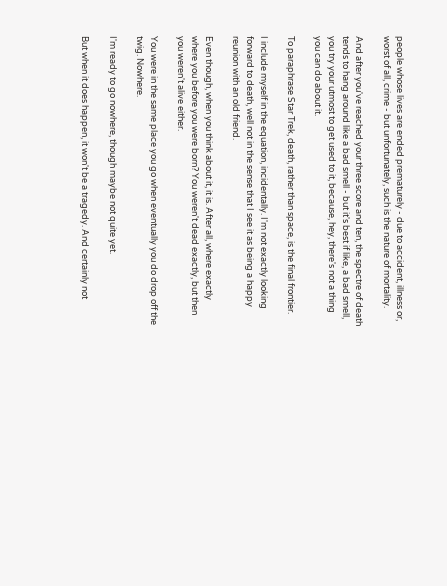people whose lives are ended prematurely - due to accident, illness or, worst of all, crime - but unfortunately, such is the nature of mortality.

And after you've reached your three score and ten, the spectre of death tends to hang around like a bad smell - but it's best if like, a bad smell, you try your utmost to get used to it, because, hey, there's not a thing you can do about it.

To paraphrase Star Trek, death, rather than space, is the final frontier.

I include myself in the equation, incidentally. I'm not exactly looking forward to death, well not in the sense that I see it as being a happy reunion with an old friend.

Even though, when you think about it, it is. After all, where exactly where you before you were born? You weren't dead exactly, but then you weren't alive either.

You were in the same place you go when eventually you do drop off the twig. Nowhere.

I'm ready to go nowhere, though maybe not quite yet.

But when it does happen, it won't be a tragedy. And certainly not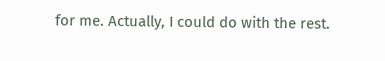for me. Actually, I could do with the rest.